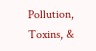Pollution, Toxins, &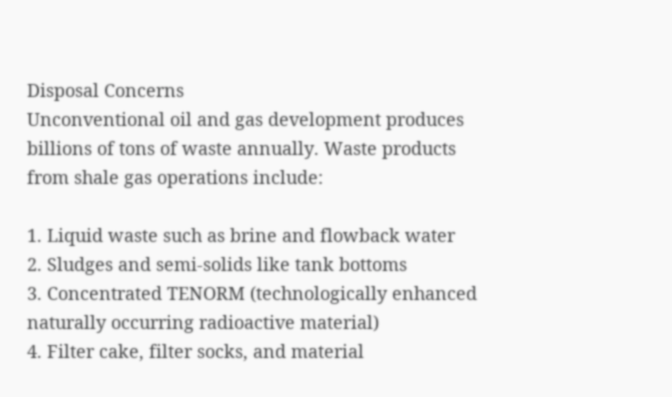Disposal Concerns
Unconventional oil and gas development produces billions of tons of waste annually. Waste products from shale gas operations include:

1. Liquid waste such as brine and flowback water
2. Sludges and semi-solids like tank bottoms
3. Concentrated TENORM (technologically enhanced naturally occurring radioactive material)
4. Filter cake, filter socks, and material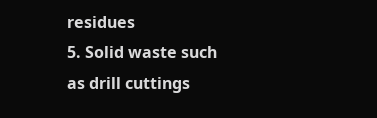residues
5. Solid waste such as drill cuttings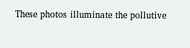These photos illuminate the pollutive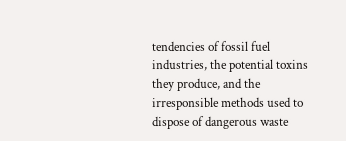tendencies of fossil fuel industries, the potential toxins they produce, and the irresponsible methods used to dispose of dangerous waste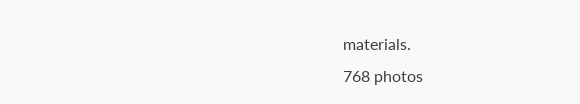materials.
768 photos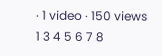· 1 video · 150 views
1 3 4 5 6 7 8